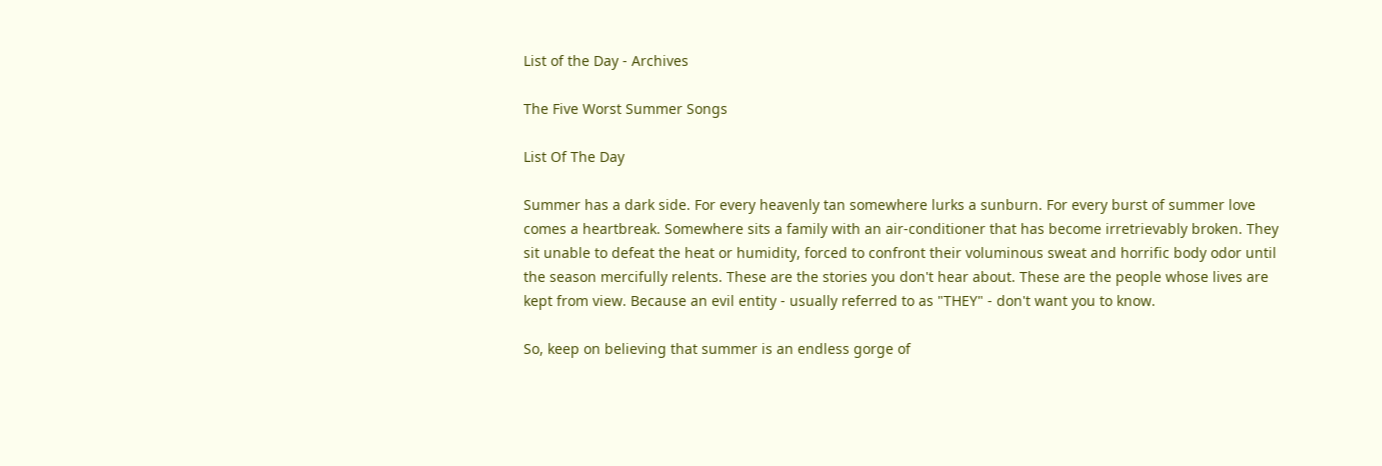List of the Day - Archives

The Five Worst Summer Songs

List Of The Day

Summer has a dark side. For every heavenly tan somewhere lurks a sunburn. For every burst of summer love comes a heartbreak. Somewhere sits a family with an air-conditioner that has become irretrievably broken. They sit unable to defeat the heat or humidity, forced to confront their voluminous sweat and horrific body odor until the season mercifully relents. These are the stories you don't hear about. These are the people whose lives are kept from view. Because an evil entity - usually referred to as "THEY" - don't want you to know.

So, keep on believing that summer is an endless gorge of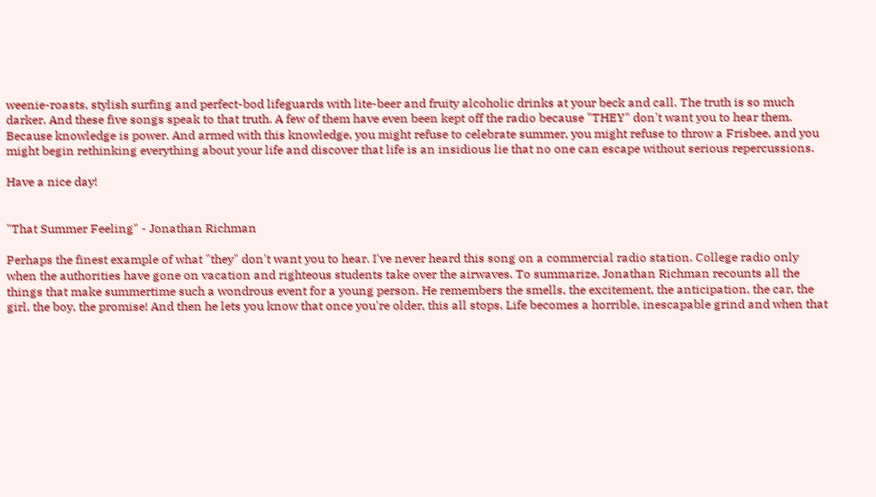weenie-roasts, stylish surfing and perfect-bod lifeguards with lite-beer and fruity alcoholic drinks at your beck and call. The truth is so much darker. And these five songs speak to that truth. A few of them have even been kept off the radio because "THEY" don't want you to hear them. Because knowledge is power. And armed with this knowledge, you might refuse to celebrate summer, you might refuse to throw a Frisbee, and you might begin rethinking everything about your life and discover that life is an insidious lie that no one can escape without serious repercussions.

Have a nice day!


"That Summer Feeling" - Jonathan Richman

Perhaps the finest example of what "they" don't want you to hear. I've never heard this song on a commercial radio station. College radio only when the authorities have gone on vacation and righteous students take over the airwaves. To summarize, Jonathan Richman recounts all the things that make summertime such a wondrous event for a young person. He remembers the smells, the excitement, the anticipation, the car, the girl, the boy, the promise! And then he lets you know that once you're older, this all stops. Life becomes a horrible, inescapable grind and when that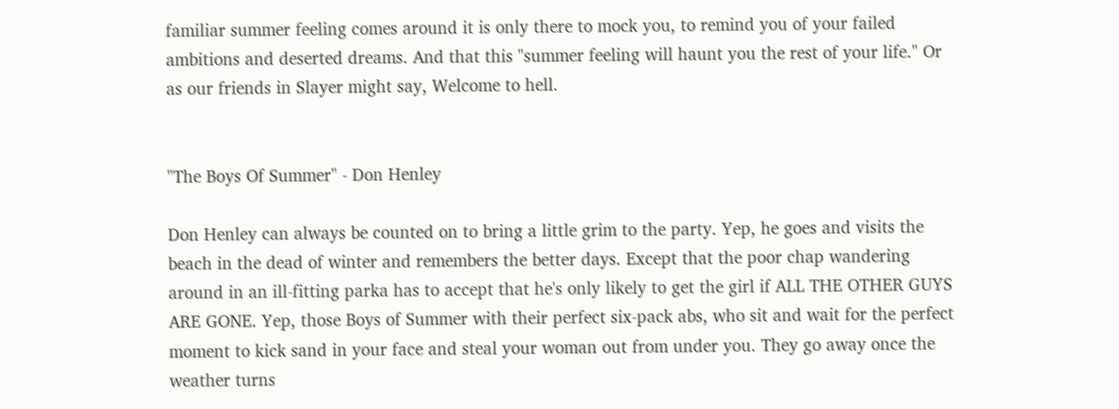familiar summer feeling comes around it is only there to mock you, to remind you of your failed ambitions and deserted dreams. And that this "summer feeling will haunt you the rest of your life." Or as our friends in Slayer might say, Welcome to hell.


"The Boys Of Summer" - Don Henley

Don Henley can always be counted on to bring a little grim to the party. Yep, he goes and visits the beach in the dead of winter and remembers the better days. Except that the poor chap wandering around in an ill-fitting parka has to accept that he's only likely to get the girl if ALL THE OTHER GUYS ARE GONE. Yep, those Boys of Summer with their perfect six-pack abs, who sit and wait for the perfect moment to kick sand in your face and steal your woman out from under you. They go away once the weather turns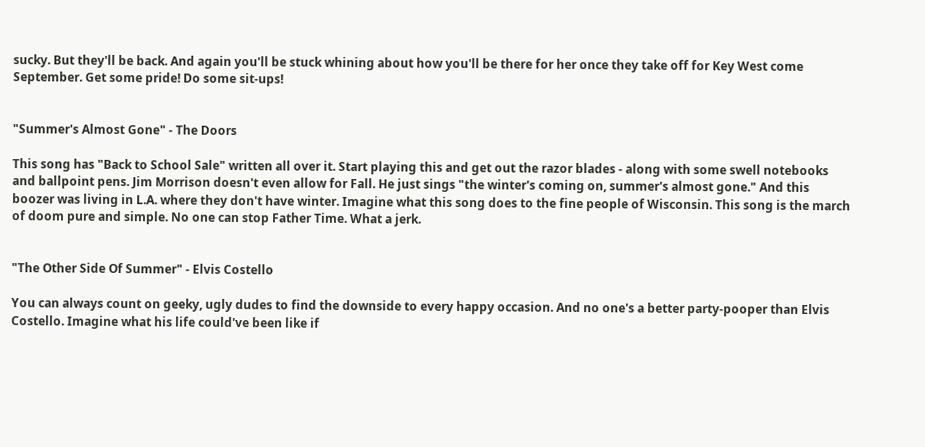sucky. But they'll be back. And again you'll be stuck whining about how you'll be there for her once they take off for Key West come September. Get some pride! Do some sit-ups!


"Summer's Almost Gone" - The Doors

This song has "Back to School Sale" written all over it. Start playing this and get out the razor blades - along with some swell notebooks and ballpoint pens. Jim Morrison doesn't even allow for Fall. He just sings "the winter's coming on, summer's almost gone." And this boozer was living in L.A. where they don't have winter. Imagine what this song does to the fine people of Wisconsin. This song is the march of doom pure and simple. No one can stop Father Time. What a jerk.


"The Other Side Of Summer" - Elvis Costello

You can always count on geeky, ugly dudes to find the downside to every happy occasion. And no one's a better party-pooper than Elvis Costello. Imagine what his life could've been like if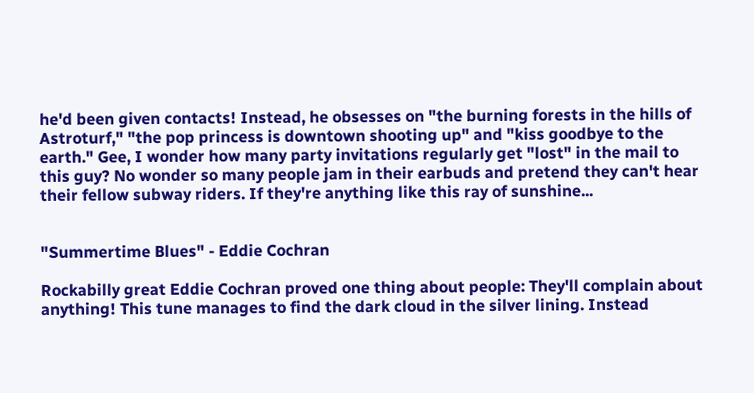he'd been given contacts! Instead, he obsesses on "the burning forests in the hills of Astroturf," "the pop princess is downtown shooting up" and "kiss goodbye to the earth." Gee, I wonder how many party invitations regularly get "lost" in the mail to this guy? No wonder so many people jam in their earbuds and pretend they can't hear their fellow subway riders. If they're anything like this ray of sunshine...


"Summertime Blues" - Eddie Cochran

Rockabilly great Eddie Cochran proved one thing about people: They'll complain about anything! This tune manages to find the dark cloud in the silver lining. Instead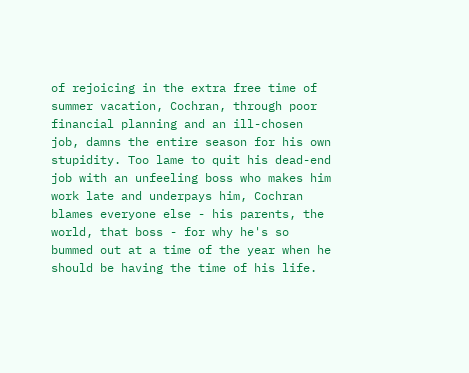of rejoicing in the extra free time of summer vacation, Cochran, through poor financial planning and an ill-chosen job, damns the entire season for his own stupidity. Too lame to quit his dead-end job with an unfeeling boss who makes him work late and underpays him, Cochran blames everyone else - his parents, the world, that boss - for why he's so bummed out at a time of the year when he should be having the time of his life.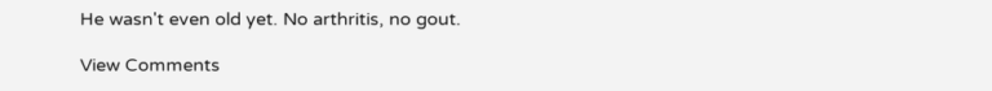He wasn't even old yet. No arthritis, no gout.

View Comments